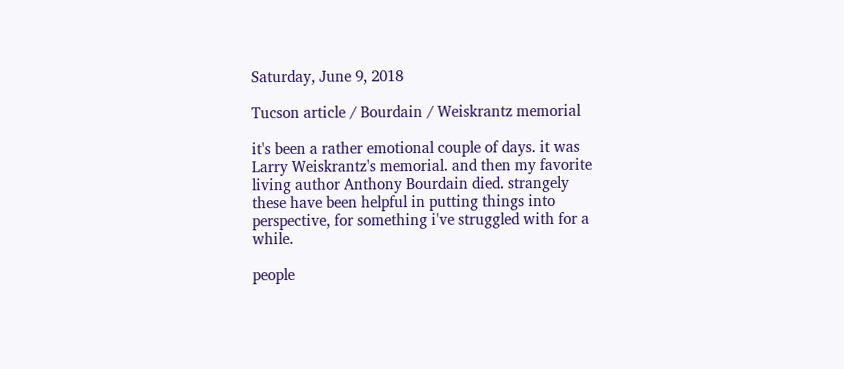Saturday, June 9, 2018

Tucson article / Bourdain / Weiskrantz memorial

it's been a rather emotional couple of days. it was Larry Weiskrantz's memorial. and then my favorite living author Anthony Bourdain died. strangely these have been helpful in putting things into perspective, for something i've struggled with for a while.

people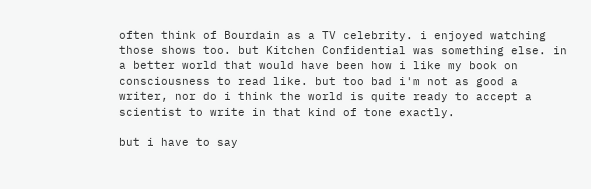often think of Bourdain as a TV celebrity. i enjoyed watching those shows too. but Kitchen Confidential was something else. in a better world that would have been how i like my book on consciousness to read like. but too bad i'm not as good a writer, nor do i think the world is quite ready to accept a scientist to write in that kind of tone exactly.

but i have to say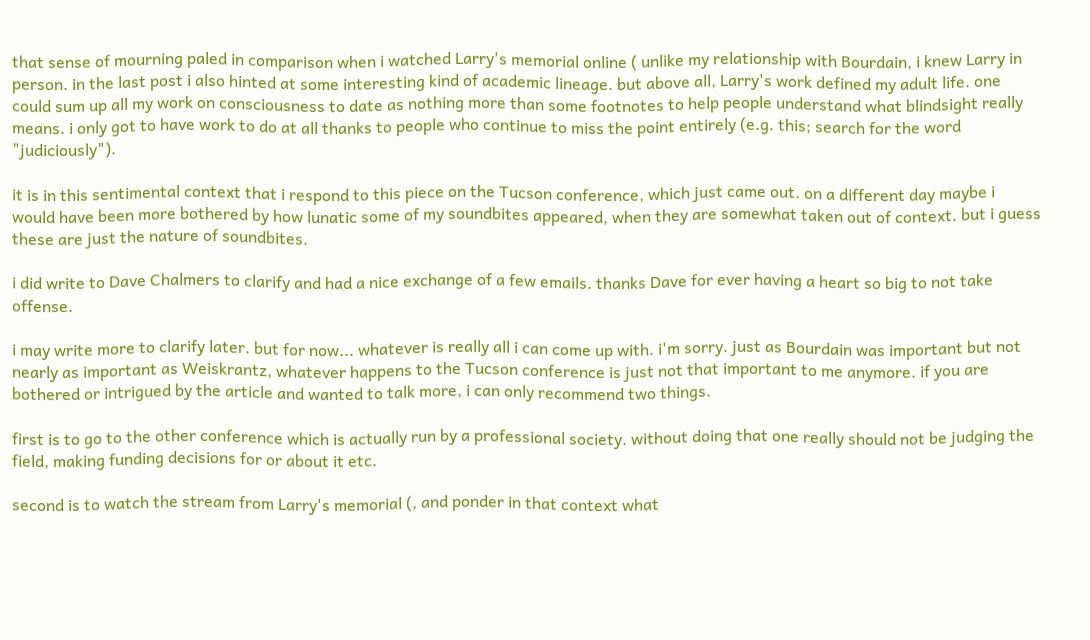that sense of mourning paled in comparison when i watched Larry's memorial online ( unlike my relationship with Bourdain, i knew Larry in person. in the last post i also hinted at some interesting kind of academic lineage. but above all, Larry's work defined my adult life. one could sum up all my work on consciousness to date as nothing more than some footnotes to help people understand what blindsight really means. i only got to have work to do at all thanks to people who continue to miss the point entirely (e.g. this; search for the word "judiciously").

it is in this sentimental context that i respond to this piece on the Tucson conference, which just came out. on a different day maybe i would have been more bothered by how lunatic some of my soundbites appeared, when they are somewhat taken out of context. but i guess these are just the nature of soundbites.

i did write to Dave Chalmers to clarify and had a nice exchange of a few emails. thanks Dave for ever having a heart so big to not take offense.

i may write more to clarify later. but for now... whatever is really all i can come up with. i'm sorry. just as Bourdain was important but not nearly as important as Weiskrantz, whatever happens to the Tucson conference is just not that important to me anymore. if you are bothered or intrigued by the article and wanted to talk more, i can only recommend two things.

first is to go to the other conference which is actually run by a professional society. without doing that one really should not be judging the field, making funding decisions for or about it etc.

second is to watch the stream from Larry's memorial (, and ponder in that context what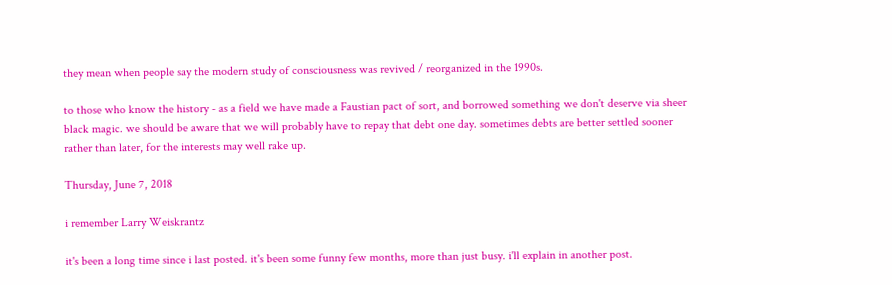they mean when people say the modern study of consciousness was revived / reorganized in the 1990s.

to those who know the history - as a field we have made a Faustian pact of sort, and borrowed something we don't deserve via sheer black magic. we should be aware that we will probably have to repay that debt one day. sometimes debts are better settled sooner rather than later, for the interests may well rake up.

Thursday, June 7, 2018

i remember Larry Weiskrantz

it's been a long time since i last posted. it's been some funny few months, more than just busy. i'll explain in another post.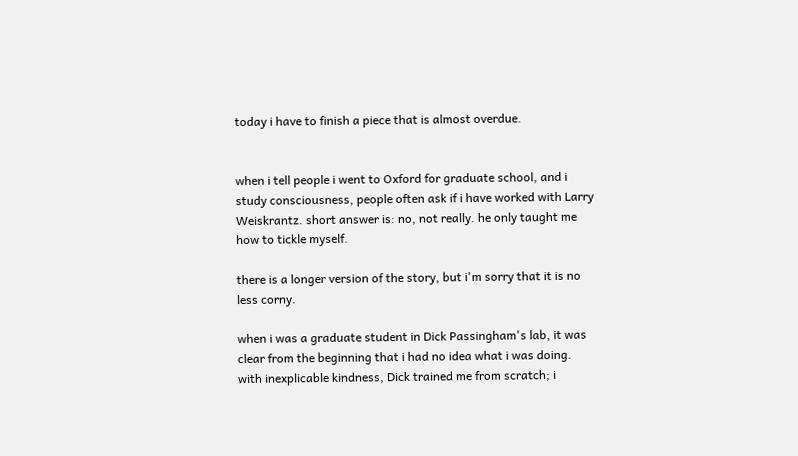today i have to finish a piece that is almost overdue.


when i tell people i went to Oxford for graduate school, and i study consciousness, people often ask if i have worked with Larry Weiskrantz. short answer is: no, not really. he only taught me how to tickle myself.

there is a longer version of the story, but i'm sorry that it is no less corny.

when i was a graduate student in Dick Passingham's lab, it was clear from the beginning that i had no idea what i was doing. with inexplicable kindness, Dick trained me from scratch; i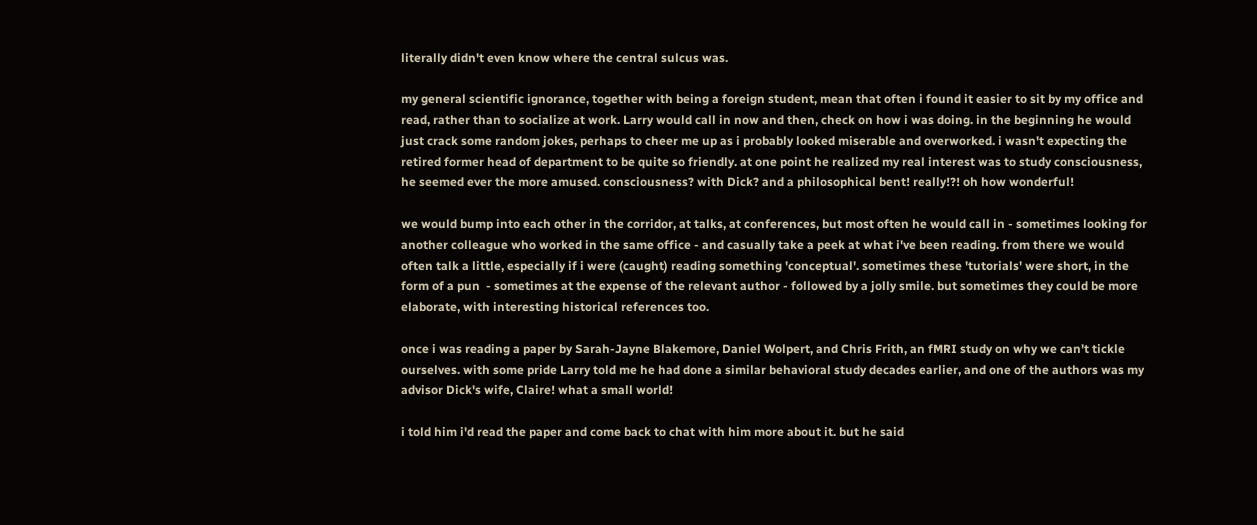literally didn't even know where the central sulcus was.

my general scientific ignorance, together with being a foreign student, mean that often i found it easier to sit by my office and read, rather than to socialize at work. Larry would call in now and then, check on how i was doing. in the beginning he would just crack some random jokes, perhaps to cheer me up as i probably looked miserable and overworked. i wasn't expecting the retired former head of department to be quite so friendly. at one point he realized my real interest was to study consciousness, he seemed ever the more amused. consciousness? with Dick? and a philosophical bent! really!?! oh how wonderful!

we would bump into each other in the corridor, at talks, at conferences, but most often he would call in - sometimes looking for another colleague who worked in the same office - and casually take a peek at what i've been reading. from there we would often talk a little, especially if i were (caught) reading something 'conceptual'. sometimes these 'tutorials' were short, in the form of a pun  - sometimes at the expense of the relevant author - followed by a jolly smile. but sometimes they could be more elaborate, with interesting historical references too.

once i was reading a paper by Sarah-Jayne Blakemore, Daniel Wolpert, and Chris Frith, an fMRI study on why we can't tickle ourselves. with some pride Larry told me he had done a similar behavioral study decades earlier, and one of the authors was my advisor Dick's wife, Claire! what a small world!

i told him i'd read the paper and come back to chat with him more about it. but he said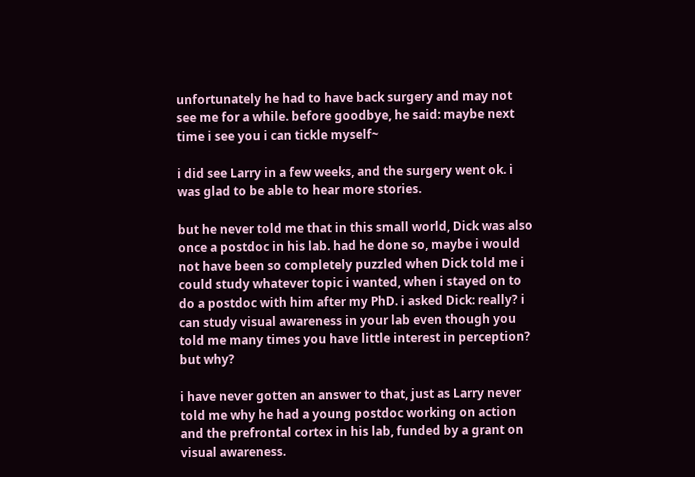unfortunately he had to have back surgery and may not see me for a while. before goodbye, he said: maybe next time i see you i can tickle myself~

i did see Larry in a few weeks, and the surgery went ok. i was glad to be able to hear more stories.

but he never told me that in this small world, Dick was also once a postdoc in his lab. had he done so, maybe i would not have been so completely puzzled when Dick told me i could study whatever topic i wanted, when i stayed on to do a postdoc with him after my PhD. i asked Dick: really? i can study visual awareness in your lab even though you told me many times you have little interest in perception? but why?

i have never gotten an answer to that, just as Larry never told me why he had a young postdoc working on action and the prefrontal cortex in his lab, funded by a grant on visual awareness.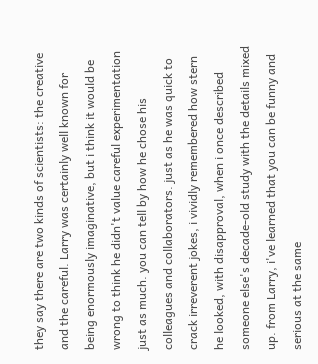they say there are two kinds of scientists: the creative and the careful. Larry was certainly well known for being enormously imaginative, but i think it would be wrong to think he didn't value careful experimentation just as much. you can tell by how he chose his colleagues and collaborators. just as he was quick to crack irreverent jokes, i vividly remembered how stern he looked, with disapproval, when i once described someone else's decade-old study with the details mixed up. from Larry, i've learned that you can be funny and serious at the same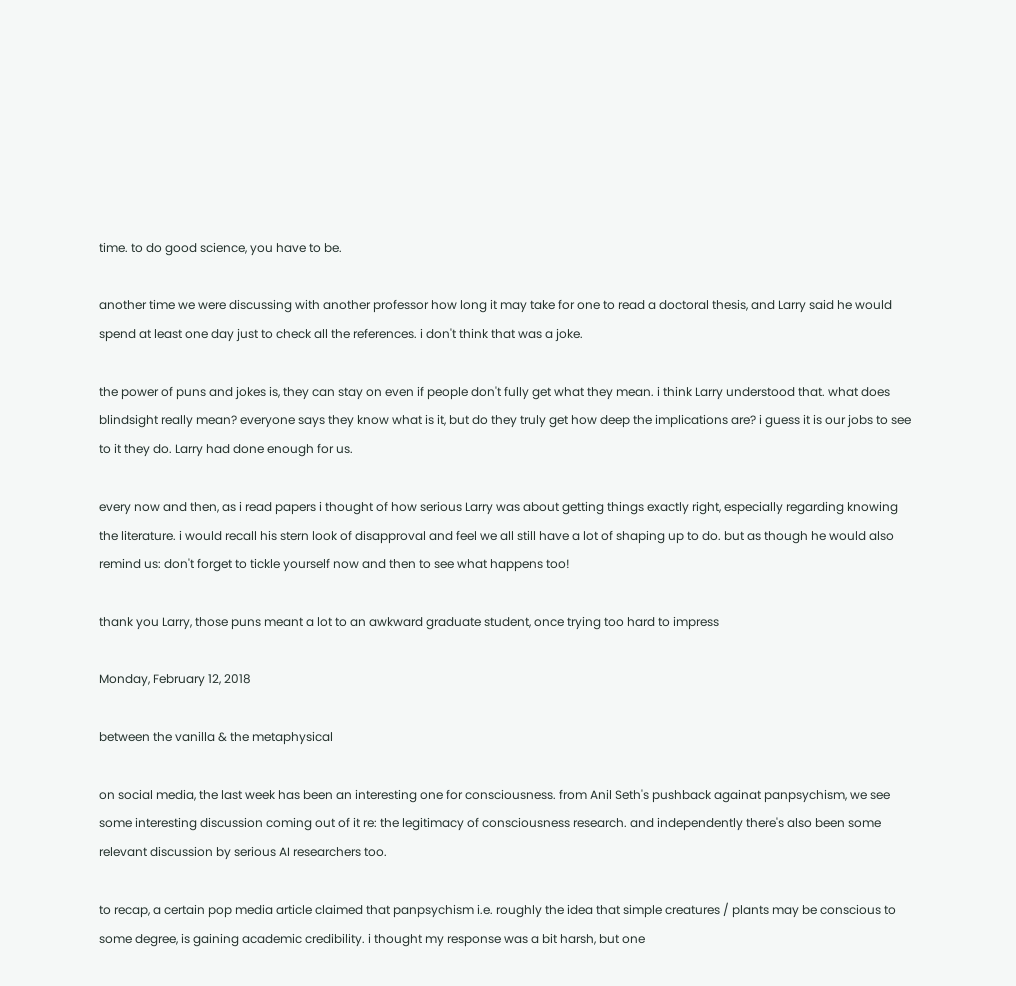time. to do good science, you have to be.

another time we were discussing with another professor how long it may take for one to read a doctoral thesis, and Larry said he would spend at least one day just to check all the references. i don't think that was a joke.

the power of puns and jokes is, they can stay on even if people don't fully get what they mean. i think Larry understood that. what does blindsight really mean? everyone says they know what is it, but do they truly get how deep the implications are? i guess it is our jobs to see to it they do. Larry had done enough for us.

every now and then, as i read papers i thought of how serious Larry was about getting things exactly right, especially regarding knowing the literature. i would recall his stern look of disapproval and feel we all still have a lot of shaping up to do. but as though he would also remind us: don't forget to tickle yourself now and then to see what happens too!

thank you Larry, those puns meant a lot to an awkward graduate student, once trying too hard to impress

Monday, February 12, 2018

between the vanilla & the metaphysical

on social media, the last week has been an interesting one for consciousness. from Anil Seth's pushback againat panpsychism, we see some interesting discussion coming out of it re: the legitimacy of consciousness research. and independently there's also been some relevant discussion by serious AI researchers too.

to recap, a certain pop media article claimed that panpsychism i.e. roughly the idea that simple creatures / plants may be conscious to some degree, is gaining academic credibility. i thought my response was a bit harsh, but one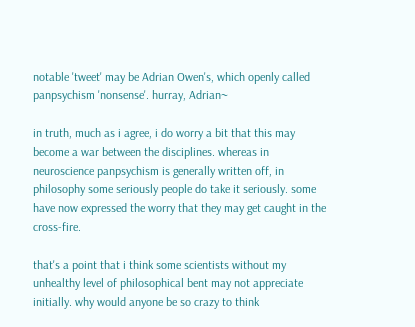notable 'tweet' may be Adrian Owen's, which openly called panpsychism 'nonsense'. hurray, Adrian~

in truth, much as i agree, i do worry a bit that this may become a war between the disciplines. whereas in neuroscience panpsychism is generally written off, in philosophy some seriously people do take it seriously. some have now expressed the worry that they may get caught in the cross-fire.

that's a point that i think some scientists without my unhealthy level of philosophical bent may not appreciate initially. why would anyone be so crazy to think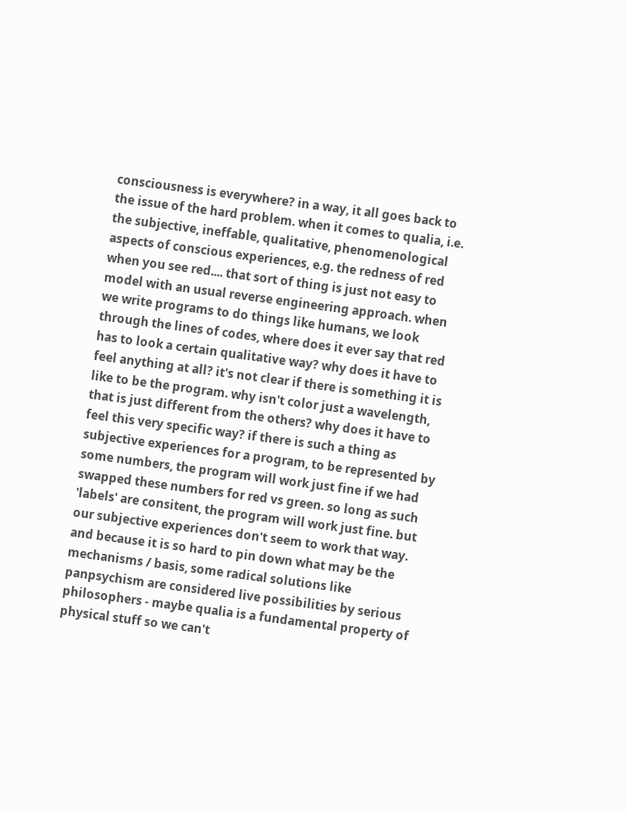consciousness is everywhere? in a way, it all goes back to the issue of the hard problem. when it comes to qualia, i.e. the subjective, ineffable, qualitative, phenomenological aspects of conscious experiences, e.g. the redness of red when you see red.... that sort of thing is just not easy to model with an usual reverse engineering approach. when we write programs to do things like humans, we look through the lines of codes, where does it ever say that red has to look a certain qualitative way? why does it have to feel anything at all? it's not clear if there is something it is like to be the program. why isn't color just a wavelength, that is just different from the others? why does it have to feel this very specific way? if there is such a thing as subjective experiences for a program, to be represented by some numbers, the program will work just fine if we had swapped these numbers for red vs green. so long as such 'labels' are consitent, the program will work just fine. but our subjective experiences don't seem to work that way. and because it is so hard to pin down what may be the mechanisms / basis, some radical solutions like panpsychism are considered live possibilities by serious philosophers - maybe qualia is a fundamental property of physical stuff so we can't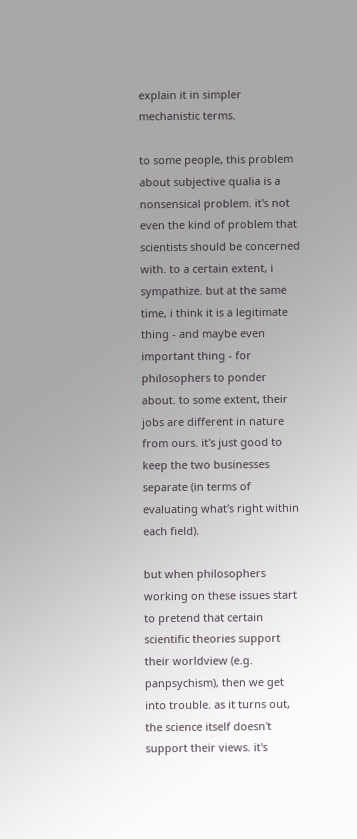explain it in simpler mechanistic terms.

to some people, this problem about subjective qualia is a nonsensical problem. it's not even the kind of problem that scientists should be concerned with. to a certain extent, i sympathize. but at the same time, i think it is a legitimate thing - and maybe even important thing - for philosophers to ponder about. to some extent, their jobs are different in nature from ours. it's just good to keep the two businesses separate (in terms of evaluating what's right within each field).

but when philosophers working on these issues start to pretend that certain scientific theories support their worldview (e.g. panpsychism), then we get into trouble. as it turns out, the science itself doesn't support their views. it's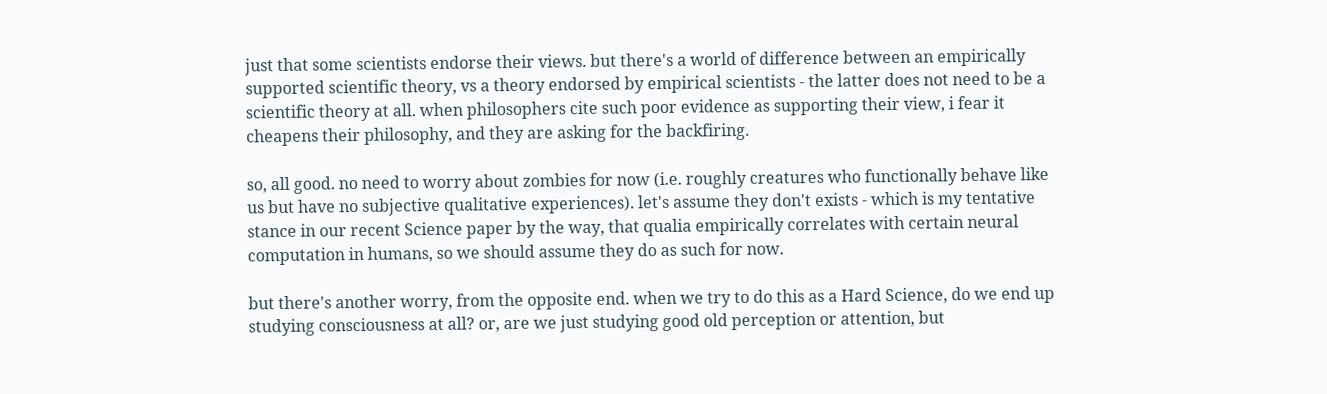just that some scientists endorse their views. but there's a world of difference between an empirically supported scientific theory, vs a theory endorsed by empirical scientists - the latter does not need to be a scientific theory at all. when philosophers cite such poor evidence as supporting their view, i fear it cheapens their philosophy, and they are asking for the backfiring.

so, all good. no need to worry about zombies for now (i.e. roughly creatures who functionally behave like us but have no subjective qualitative experiences). let's assume they don't exists - which is my tentative stance in our recent Science paper by the way, that qualia empirically correlates with certain neural computation in humans, so we should assume they do as such for now.

but there's another worry, from the opposite end. when we try to do this as a Hard Science, do we end up studying consciousness at all? or, are we just studying good old perception or attention, but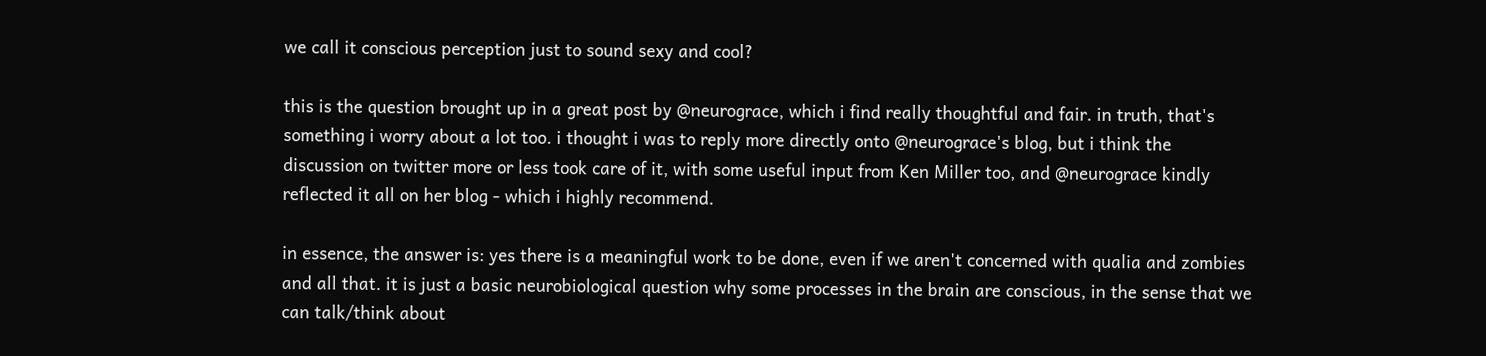we call it conscious perception just to sound sexy and cool?

this is the question brought up in a great post by @neurograce, which i find really thoughtful and fair. in truth, that's something i worry about a lot too. i thought i was to reply more directly onto @neurograce's blog, but i think the discussion on twitter more or less took care of it, with some useful input from Ken Miller too, and @neurograce kindly reflected it all on her blog - which i highly recommend.

in essence, the answer is: yes there is a meaningful work to be done, even if we aren't concerned with qualia and zombies and all that. it is just a basic neurobiological question why some processes in the brain are conscious, in the sense that we can talk/think about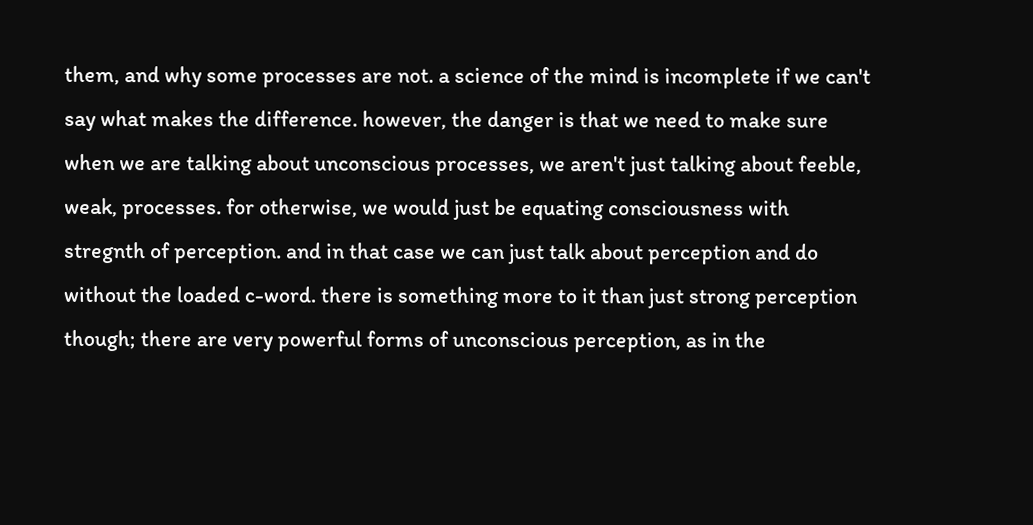them, and why some processes are not. a science of the mind is incomplete if we can't say what makes the difference. however, the danger is that we need to make sure when we are talking about unconscious processes, we aren't just talking about feeble, weak, processes. for otherwise, we would just be equating consciousness with stregnth of perception. and in that case we can just talk about perception and do without the loaded c-word. there is something more to it than just strong perception though; there are very powerful forms of unconscious perception, as in the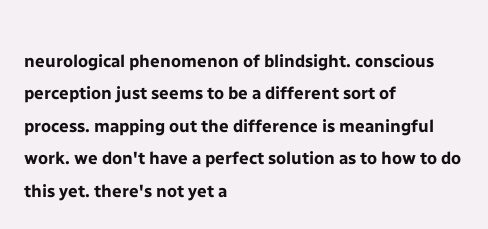neurological phenomenon of blindsight. conscious perception just seems to be a different sort of process. mapping out the difference is meaningful work. we don't have a perfect solution as to how to do this yet. there's not yet a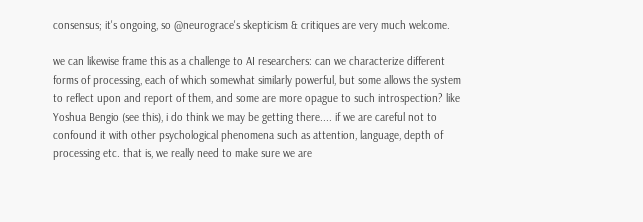consensus; it's ongoing, so @neurograce's skepticism & critiques are very much welcome.

we can likewise frame this as a challenge to AI researchers: can we characterize different forms of processing, each of which somewhat similarly powerful, but some allows the system to reflect upon and report of them, and some are more opague to such introspection? like Yoshua Bengio (see this), i do think we may be getting there.... if we are careful not to confound it with other psychological phenomena such as attention, language, depth of processing etc. that is, we really need to make sure we are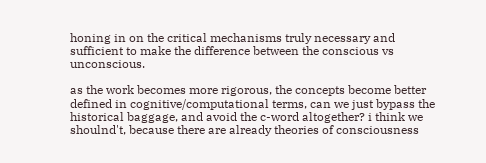honing in on the critical mechanisms truly necessary and sufficient to make the difference between the conscious vs unconscious.

as the work becomes more rigorous, the concepts become better defined in cognitive/computational terms, can we just bypass the historical baggage, and avoid the c-word altogether? i think we shoulnd't, because there are already theories of consciousness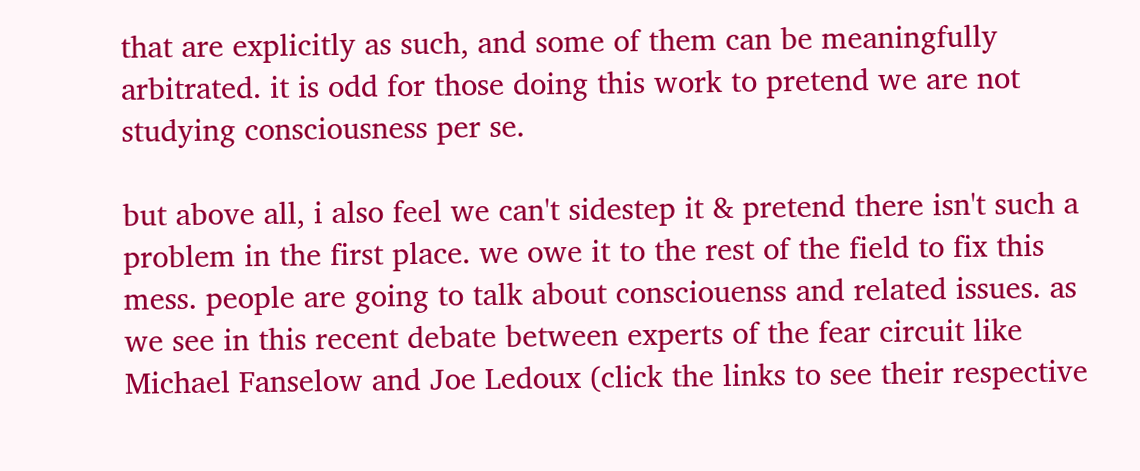that are explicitly as such, and some of them can be meaningfully arbitrated. it is odd for those doing this work to pretend we are not studying consciousness per se.

but above all, i also feel we can't sidestep it & pretend there isn't such a problem in the first place. we owe it to the rest of the field to fix this mess. people are going to talk about consciouenss and related issues. as we see in this recent debate between experts of the fear circuit like Michael Fanselow and Joe Ledoux (click the links to see their respective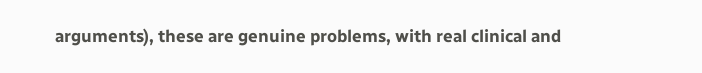arguments), these are genuine problems, with real clinical and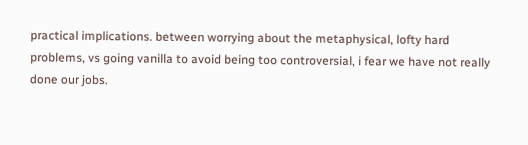practical implications. between worrying about the metaphysical, lofty hard problems, vs going vanilla to avoid being too controversial, i fear we have not really done our jobs.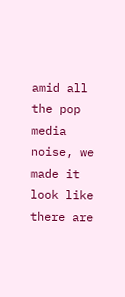amid all the pop media noise, we made it look like there are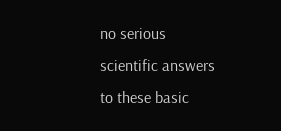no serious scientific answers to these basic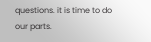questions. it is time to do our parts.